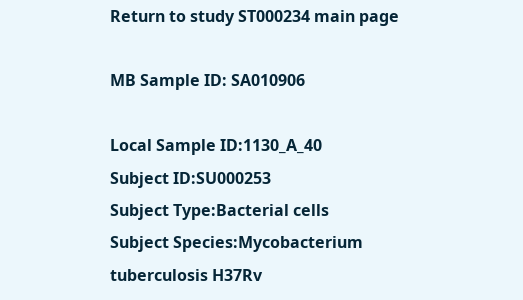Return to study ST000234 main page

MB Sample ID: SA010906

Local Sample ID:1130_A_40
Subject ID:SU000253
Subject Type:Bacterial cells
Subject Species:Mycobacterium tuberculosis H37Rv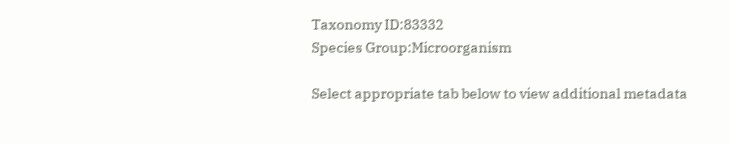Taxonomy ID:83332
Species Group:Microorganism

Select appropriate tab below to view additional metadata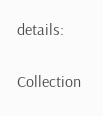details:


Collection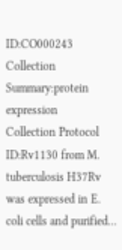ID:CO000243
Collection Summary:protein expression
Collection Protocol ID:Rv1130 from M. tuberculosis H37Rv was expressed in E. coli cells and purified...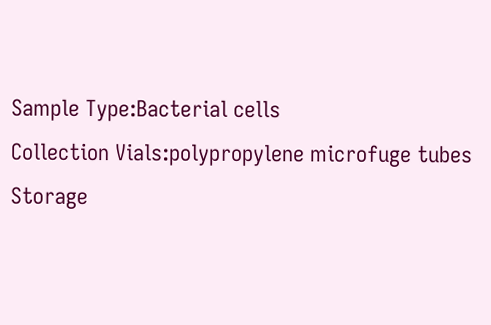Sample Type:Bacterial cells
Collection Vials:polypropylene microfuge tubes
Storage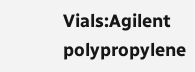Vials:Agilent polypropylene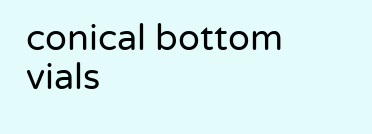conical bottom vials